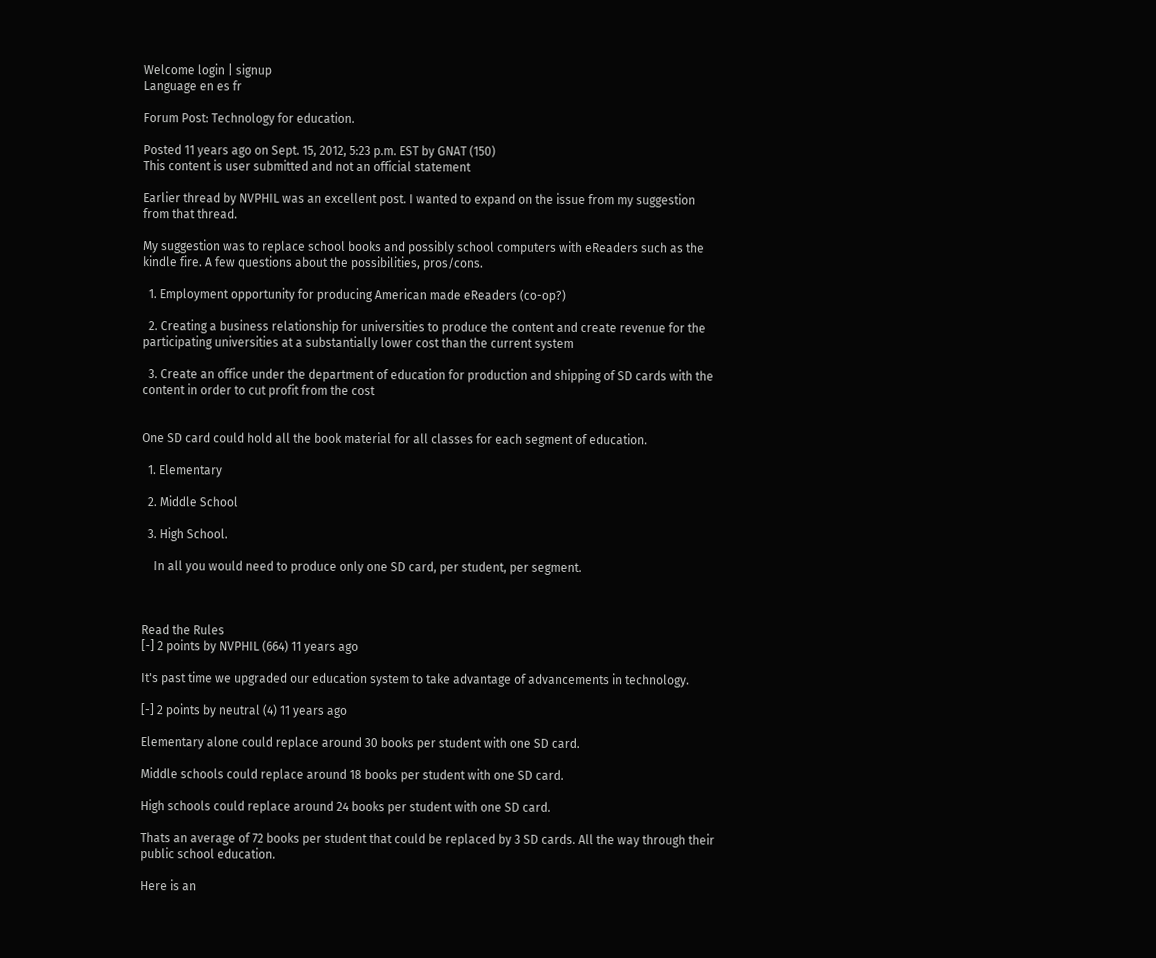Welcome login | signup
Language en es fr

Forum Post: Technology for education.

Posted 11 years ago on Sept. 15, 2012, 5:23 p.m. EST by GNAT (150)
This content is user submitted and not an official statement

Earlier thread by NVPHIL was an excellent post. I wanted to expand on the issue from my suggestion from that thread.

My suggestion was to replace school books and possibly school computers with eReaders such as the kindle fire. A few questions about the possibilities, pros/cons.

  1. Employment opportunity for producing American made eReaders (co-op?)

  2. Creating a business relationship for universities to produce the content and create revenue for the participating universities at a substantially lower cost than the current system

  3. Create an office under the department of education for production and shipping of SD cards with the content in order to cut profit from the cost


One SD card could hold all the book material for all classes for each segment of education.

  1. Elementary

  2. Middle School

  3. High School.

    In all you would need to produce only one SD card, per student, per segment.



Read the Rules
[-] 2 points by NVPHIL (664) 11 years ago

It's past time we upgraded our education system to take advantage of advancements in technology.

[-] 2 points by neutral (4) 11 years ago

Elementary alone could replace around 30 books per student with one SD card.

Middle schools could replace around 18 books per student with one SD card.

High schools could replace around 24 books per student with one SD card.

Thats an average of 72 books per student that could be replaced by 3 SD cards. All the way through their public school education.

Here is an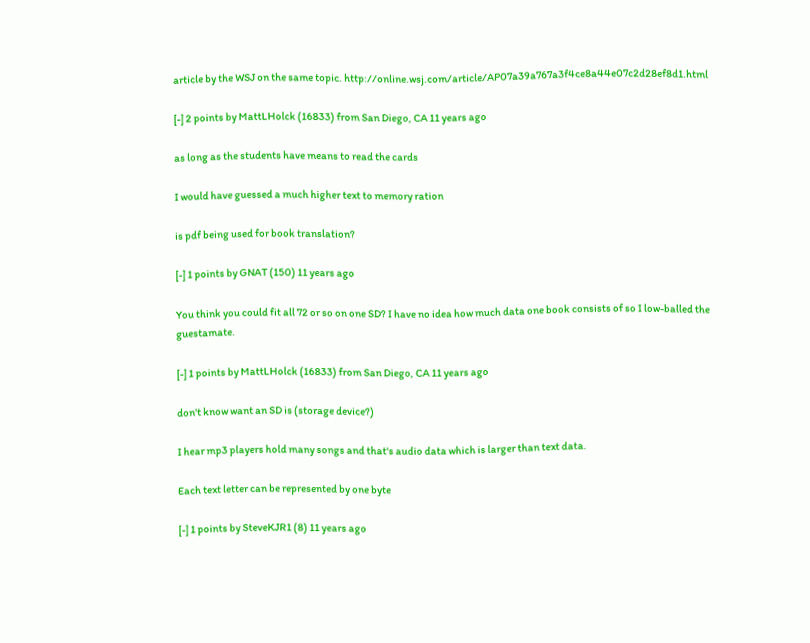article by the WSJ on the same topic. http://online.wsj.com/article/AP07a39a767a3f4ce8a44e07c2d28ef8d1.html

[-] 2 points by MattLHolck (16833) from San Diego, CA 11 years ago

as long as the students have means to read the cards

I would have guessed a much higher text to memory ration

is pdf being used for book translation?

[-] 1 points by GNAT (150) 11 years ago

You think you could fit all 72 or so on one SD? I have no idea how much data one book consists of so I low-balled the guestamate.

[-] 1 points by MattLHolck (16833) from San Diego, CA 11 years ago

don't know want an SD is (storage device?)

I hear mp3 players hold many songs and that's audio data which is larger than text data.

Each text letter can be represented by one byte

[-] 1 points by SteveKJR1 (8) 11 years ago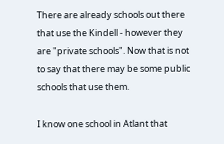There are already schools out there that use the Kindell - however they are "private schools". Now that is not to say that there may be some public schools that use them.

I know one school in Atlant that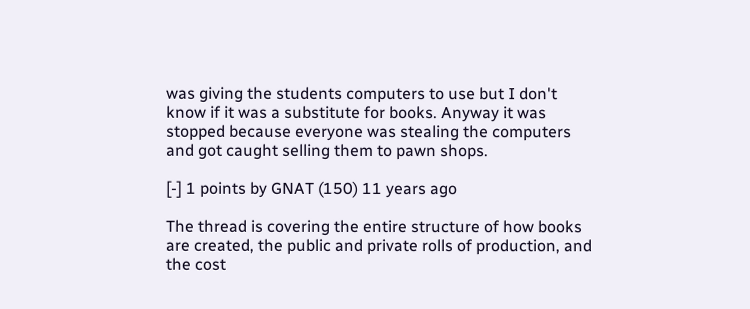was giving the students computers to use but I don't know if it was a substitute for books. Anyway it was stopped because everyone was stealing the computers and got caught selling them to pawn shops.

[-] 1 points by GNAT (150) 11 years ago

The thread is covering the entire structure of how books are created, the public and private rolls of production, and the cost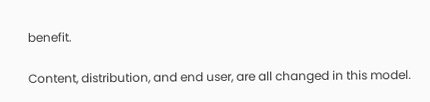benefit.

Content, distribution, and end user, are all changed in this model.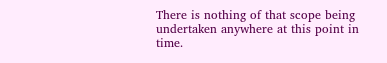There is nothing of that scope being undertaken anywhere at this point in time.